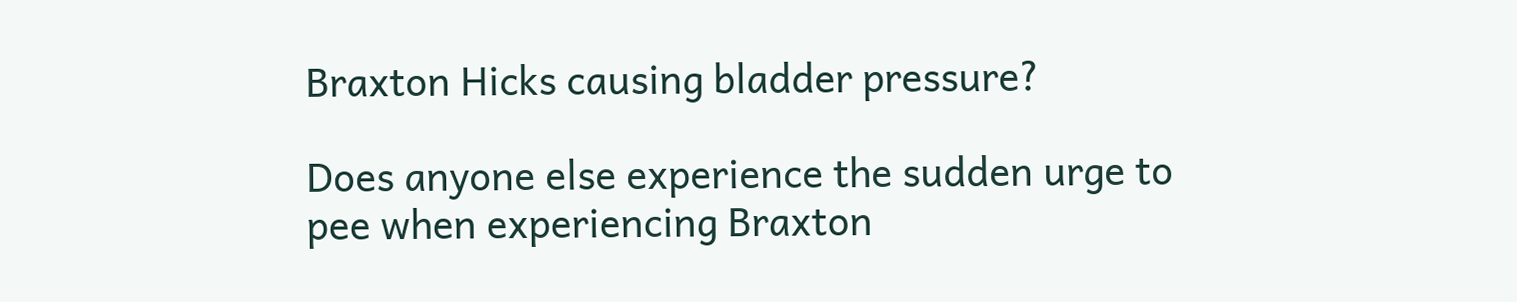Braxton Hicks causing bladder pressure?

Does anyone else experience the sudden urge to pee when experiencing Braxton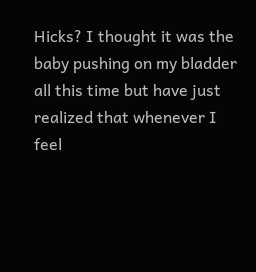Hicks? I thought it was the baby pushing on my bladder all this time but have just realized that whenever I feel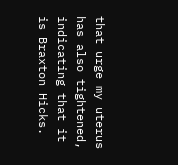that urge my uterus has also tightened, indicating that it is Braxton Hicks.